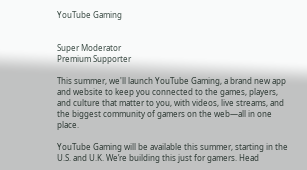YouTube Gaming


Super Moderator
Premium Supporter

This summer, we'll launch YouTube Gaming, a brand new app and website to keep you connected to the games, players, and culture that matter to you, with videos, live streams, and the biggest community of gamers on the web—all in one place.

YouTube Gaming will be available this summer, starting in the U.S. and U.K. We’re building this just for gamers. Head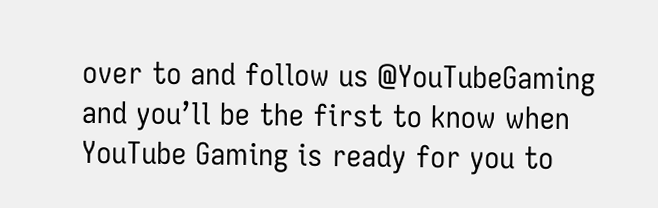over to and follow us @YouTubeGaming and you’ll be the first to know when YouTube Gaming is ready for you to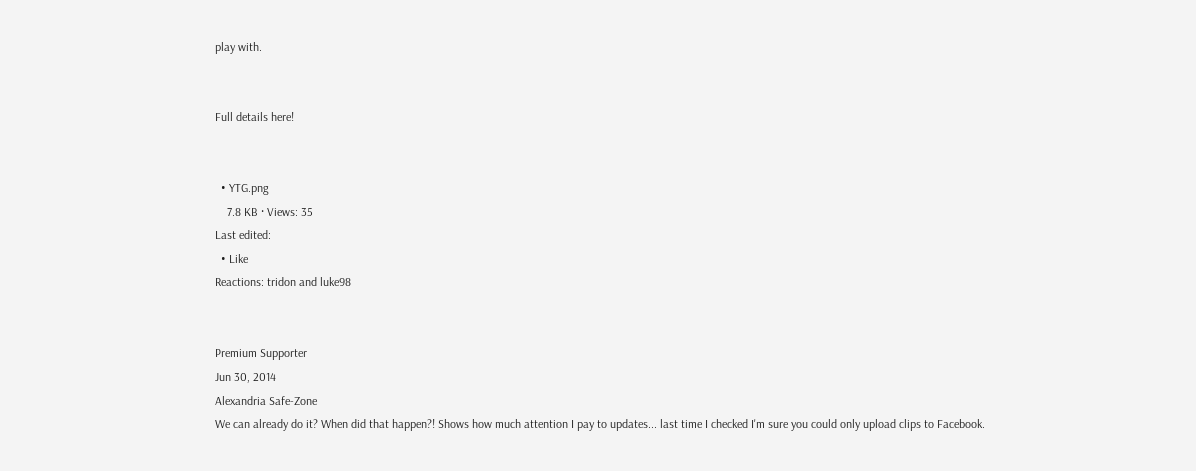play with.


Full details here!


  • YTG.png
    7.8 KB · Views: 35
Last edited:
  • Like
Reactions: tridon and luke98


Premium Supporter
Jun 30, 2014
Alexandria Safe-Zone
We can already do it? When did that happen?! Shows how much attention I pay to updates... last time I checked I'm sure you could only upload clips to Facebook.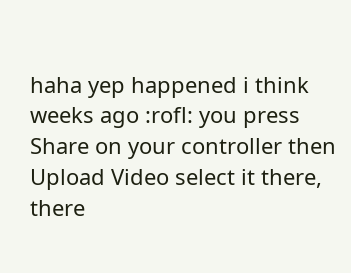haha yep happened i think weeks ago :rofl: you press Share on your controller then Upload Video select it there, there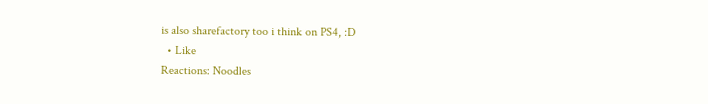is also sharefactory too i think on PS4, :D
  • Like
Reactions: Noodles